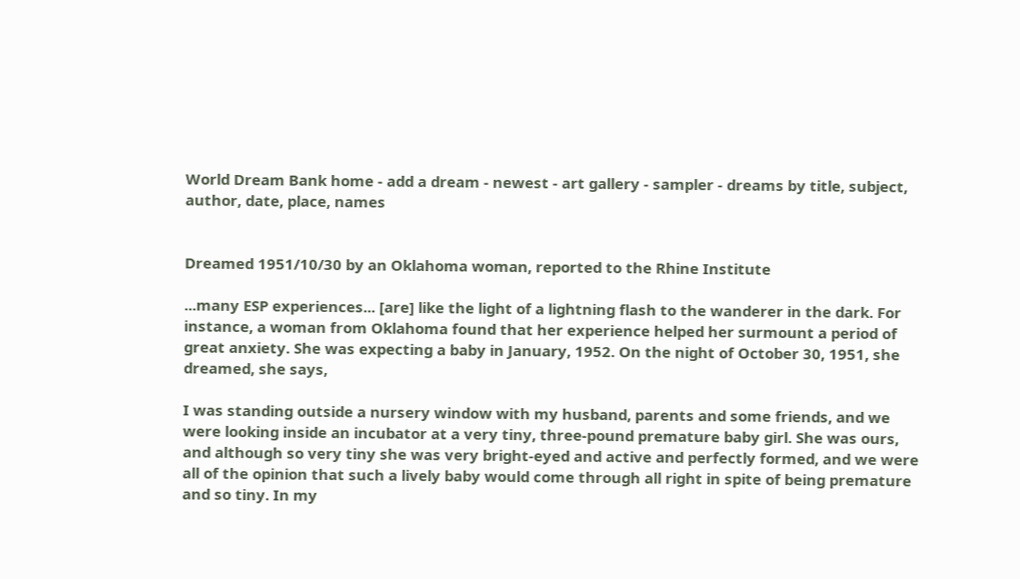World Dream Bank home - add a dream - newest - art gallery - sampler - dreams by title, subject, author, date, place, names


Dreamed 1951/10/30 by an Oklahoma woman, reported to the Rhine Institute

...many ESP experiences... [are] like the light of a lightning flash to the wanderer in the dark. For instance, a woman from Oklahoma found that her experience helped her surmount a period of great anxiety. She was expecting a baby in January, 1952. On the night of October 30, 1951, she dreamed, she says,

I was standing outside a nursery window with my husband, parents and some friends, and we were looking inside an incubator at a very tiny, three-pound premature baby girl. She was ours, and although so very tiny she was very bright-eyed and active and perfectly formed, and we were all of the opinion that such a lively baby would come through all right in spite of being premature and so tiny. In my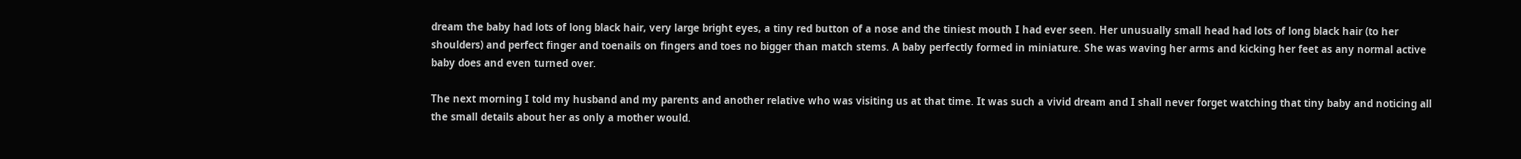dream the baby had lots of long black hair, very large bright eyes, a tiny red button of a nose and the tiniest mouth I had ever seen. Her unusually small head had lots of long black hair (to her shoulders) and perfect finger and toenails on fingers and toes no bigger than match stems. A baby perfectly formed in miniature. She was waving her arms and kicking her feet as any normal active baby does and even turned over.

The next morning I told my husband and my parents and another relative who was visiting us at that time. It was such a vivid dream and I shall never forget watching that tiny baby and noticing all the small details about her as only a mother would.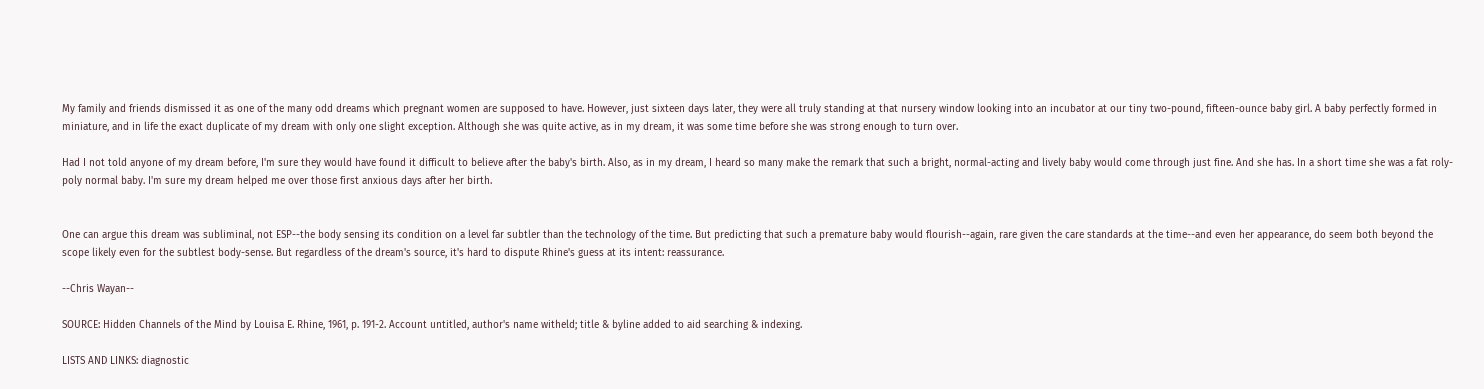My family and friends dismissed it as one of the many odd dreams which pregnant women are supposed to have. However, just sixteen days later, they were all truly standing at that nursery window looking into an incubator at our tiny two-pound, fifteen-ounce baby girl. A baby perfectly formed in miniature, and in life the exact duplicate of my dream with only one slight exception. Although she was quite active, as in my dream, it was some time before she was strong enough to turn over.

Had I not told anyone of my dream before, I'm sure they would have found it difficult to believe after the baby's birth. Also, as in my dream, I heard so many make the remark that such a bright, normal-acting and lively baby would come through just fine. And she has. In a short time she was a fat roly-poly normal baby. I'm sure my dream helped me over those first anxious days after her birth.


One can argue this dream was subliminal, not ESP--the body sensing its condition on a level far subtler than the technology of the time. But predicting that such a premature baby would flourish--again, rare given the care standards at the time--and even her appearance, do seem both beyond the scope likely even for the subtlest body-sense. But regardless of the dream's source, it's hard to dispute Rhine's guess at its intent: reassurance.

--Chris Wayan--

SOURCE: Hidden Channels of the Mind by Louisa E. Rhine, 1961, p. 191-2. Account untitled, author's name witheld; title & byline added to aid searching & indexing.

LISTS AND LINKS: diagnostic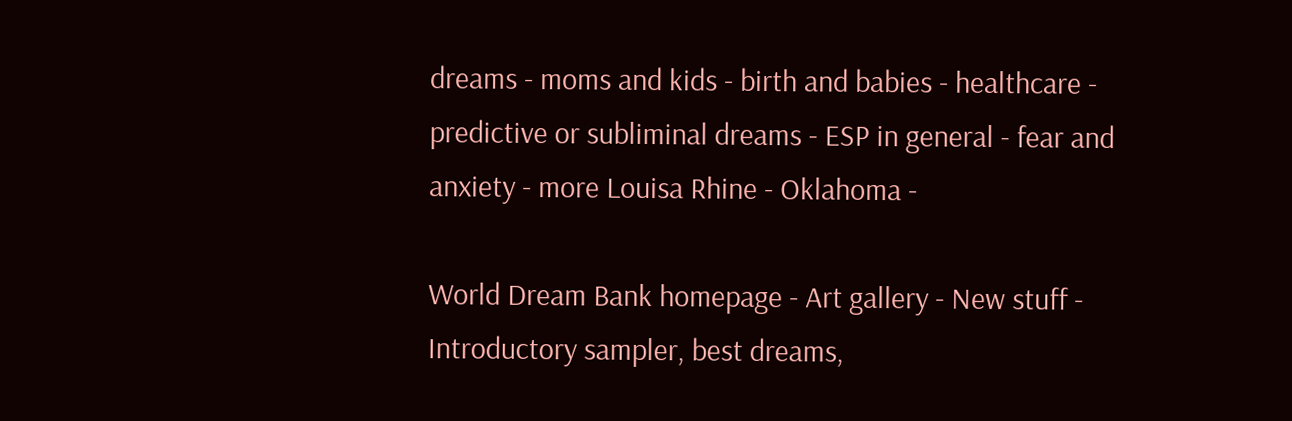dreams - moms and kids - birth and babies - healthcare - predictive or subliminal dreams - ESP in general - fear and anxiety - more Louisa Rhine - Oklahoma -

World Dream Bank homepage - Art gallery - New stuff - Introductory sampler, best dreams,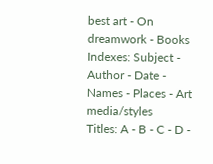best art - On dreamwork - Books
Indexes: Subject - Author - Date - Names - Places - Art media/styles
Titles: A - B - C - D -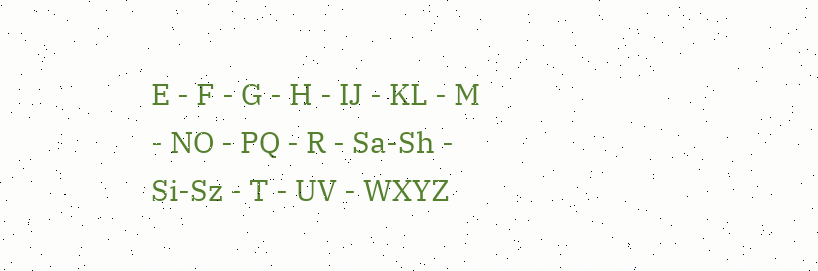E - F - G - H - IJ - KL - M - NO - PQ - R - Sa-Sh - Si-Sz - T - UV - WXYZ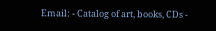Email: - Catalog of art, books, CDs -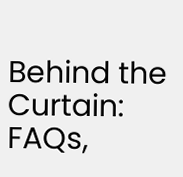Behind the Curtain: FAQs,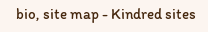bio, site map - Kindred sites